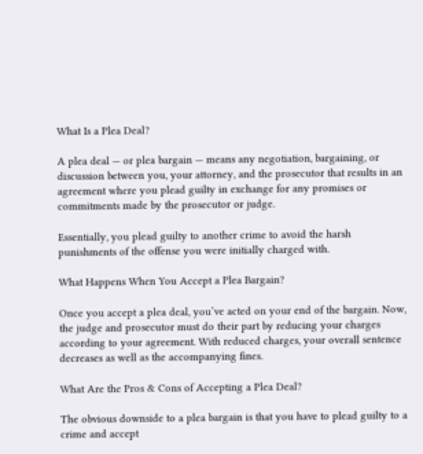What Is a Plea Deal?

A plea deal — or plea bargain — means any negotiation, bargaining, or discussion between you, your attorney, and the prosecutor that results in an agreement where you plead guilty in exchange for any promises or commitments made by the prosecutor or judge.

Essentially, you plead guilty to another crime to avoid the harsh punishments of the offense you were initially charged with.

What Happens When You Accept a Plea Bargain?

Once you accept a plea deal, you’ve acted on your end of the bargain. Now, the judge and prosecutor must do their part by reducing your charges according to your agreement. With reduced charges, your overall sentence decreases as well as the accompanying fines.

What Are the Pros & Cons of Accepting a Plea Deal?

The obvious downside to a plea bargain is that you have to plead guilty to a crime and accept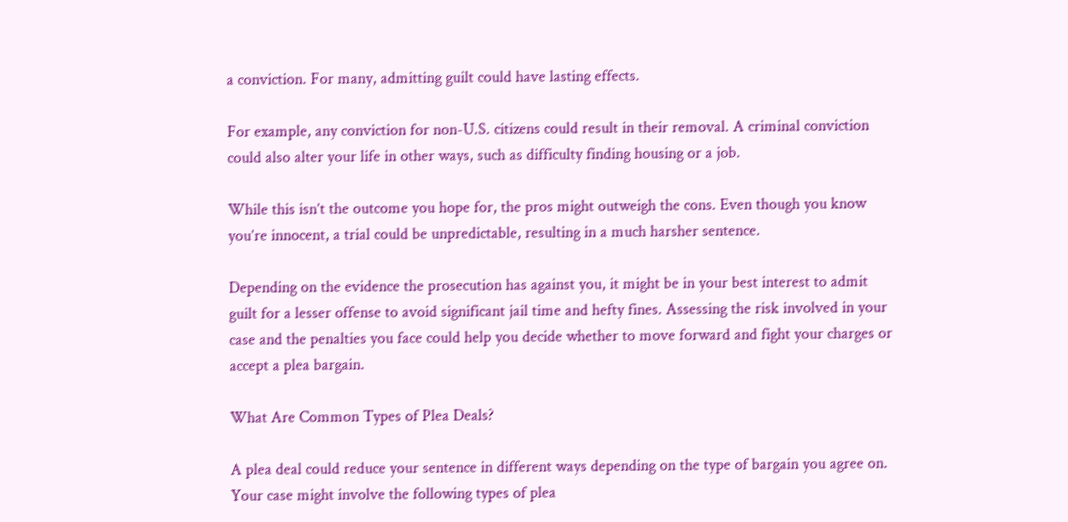a conviction. For many, admitting guilt could have lasting effects.

For example, any conviction for non-U.S. citizens could result in their removal. A criminal conviction could also alter your life in other ways, such as difficulty finding housing or a job.

While this isn’t the outcome you hope for, the pros might outweigh the cons. Even though you know you’re innocent, a trial could be unpredictable, resulting in a much harsher sentence.

Depending on the evidence the prosecution has against you, it might be in your best interest to admit guilt for a lesser offense to avoid significant jail time and hefty fines. Assessing the risk involved in your case and the penalties you face could help you decide whether to move forward and fight your charges or accept a plea bargain.

What Are Common Types of Plea Deals?

A plea deal could reduce your sentence in different ways depending on the type of bargain you agree on. Your case might involve the following types of plea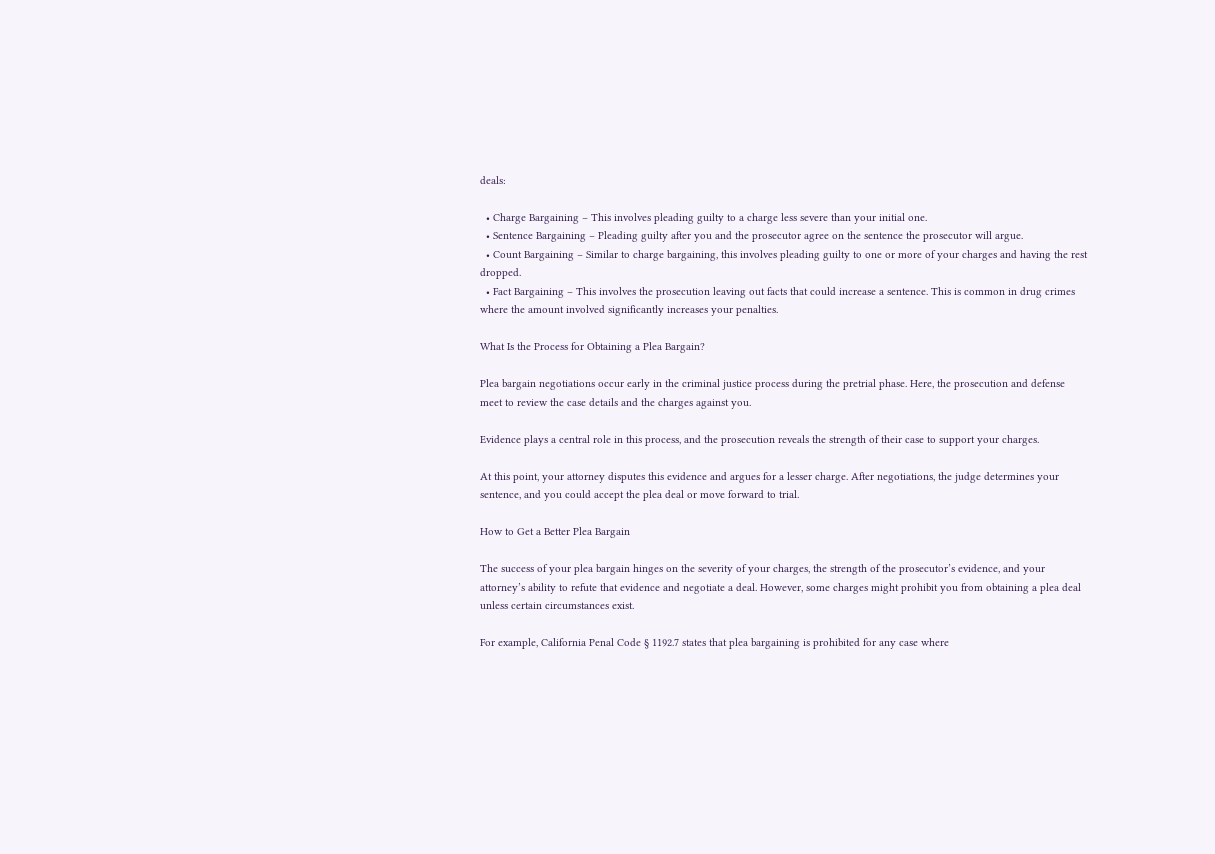deals:

  • Charge Bargaining – This involves pleading guilty to a charge less severe than your initial one.
  • Sentence Bargaining – Pleading guilty after you and the prosecutor agree on the sentence the prosecutor will argue.
  • Count Bargaining – Similar to charge bargaining, this involves pleading guilty to one or more of your charges and having the rest dropped.
  • Fact Bargaining – This involves the prosecution leaving out facts that could increase a sentence. This is common in drug crimes where the amount involved significantly increases your penalties.

What Is the Process for Obtaining a Plea Bargain?

Plea bargain negotiations occur early in the criminal justice process during the pretrial phase. Here, the prosecution and defense meet to review the case details and the charges against you.

Evidence plays a central role in this process, and the prosecution reveals the strength of their case to support your charges.

At this point, your attorney disputes this evidence and argues for a lesser charge. After negotiations, the judge determines your sentence, and you could accept the plea deal or move forward to trial.

How to Get a Better Plea Bargain

The success of your plea bargain hinges on the severity of your charges, the strength of the prosecutor’s evidence, and your attorney’s ability to refute that evidence and negotiate a deal. However, some charges might prohibit you from obtaining a plea deal unless certain circumstances exist.

For example, California Penal Code § 1192.7 states that plea bargaining is prohibited for any case where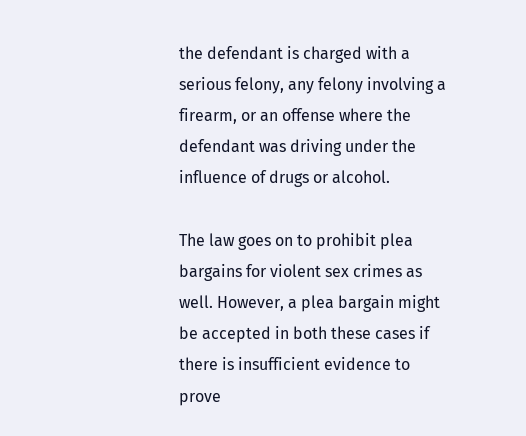the defendant is charged with a serious felony, any felony involving a firearm, or an offense where the defendant was driving under the influence of drugs or alcohol.

The law goes on to prohibit plea bargains for violent sex crimes as well. However, a plea bargain might be accepted in both these cases if there is insufficient evidence to prove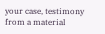your case, testimony from a material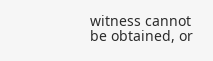witness cannot be obtained, or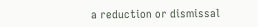a reduction or dismissal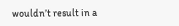wouldn’t result in a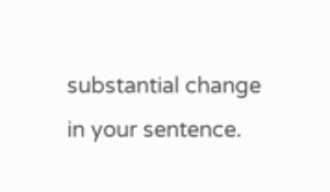substantial change in your sentence.